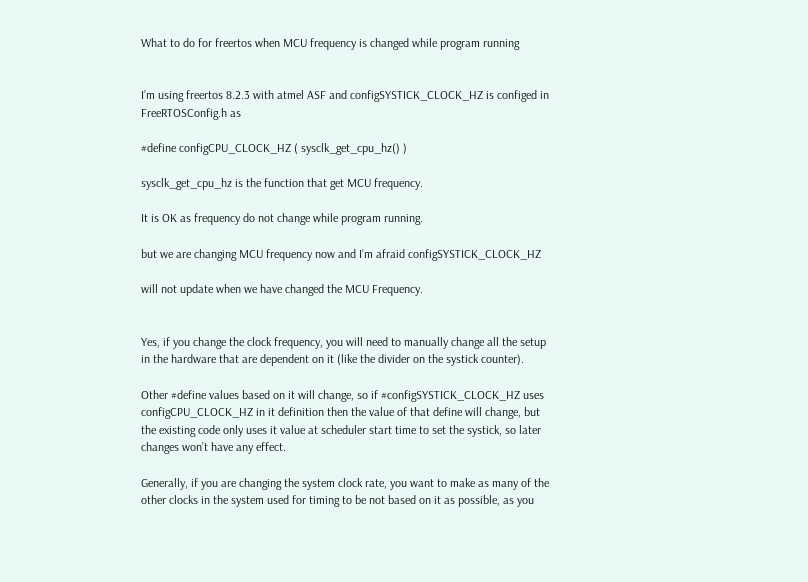What to do for freertos when MCU frequency is changed while program running


I’m using freertos 8.2.3 with atmel ASF and configSYSTICK_CLOCK_HZ is configed in FreeRTOSConfig.h as

#define configCPU_CLOCK_HZ ( sysclk_get_cpu_hz() )

sysclk_get_cpu_hz is the function that get MCU frequency.

It is OK as frequency do not change while program running.

but we are changing MCU frequency now and I’m afraid configSYSTICK_CLOCK_HZ

will not update when we have changed the MCU Frequency.


Yes, if you change the clock frequency, you will need to manually change all the setup in the hardware that are dependent on it (like the divider on the systick counter).

Other #define values based on it will change, so if #configSYSTICK_CLOCK_HZ uses configCPU_CLOCK_HZ in it definition then the value of that define will change, but the existing code only uses it value at scheduler start time to set the systick, so later changes won’t have any effect.

Generally, if you are changing the system clock rate, you want to make as many of the other clocks in the system used for timing to be not based on it as possible, as you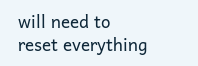will need to reset everything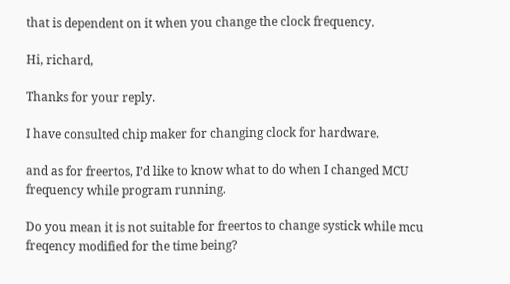that is dependent on it when you change the clock frequency.

Hi, richard,

Thanks for your reply.

I have consulted chip maker for changing clock for hardware.

and as for freertos, I’d like to know what to do when I changed MCU frequency while program running.

Do you mean it is not suitable for freertos to change systick while mcu freqency modified for the time being?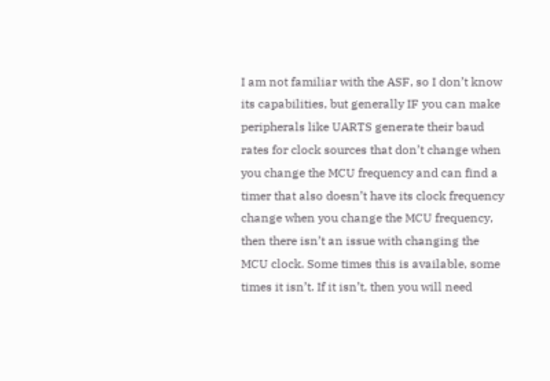I am not familiar with the ASF, so I don’t know its capabilities, but generally IF you can make peripherals like UARTS generate their baud rates for clock sources that don’t change when you change the MCU frequency and can find a timer that also doesn’t have its clock frequency change when you change the MCU frequency, then there isn’t an issue with changing the MCU clock. Some times this is available, some times it isn’t. If it isn’t, then you will need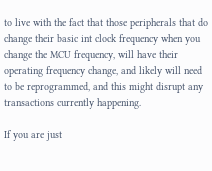to live with the fact that those peripherals that do change their basic int clock frequency when you change the MCU frequency, will have their operating frequency change, and likely will need to be reprogrammed, and this might disrupt any transactions currently happening.

If you are just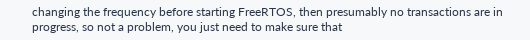changing the frequency before starting FreeRTOS, then presumably no transactions are in progress, so not a problem, you just need to make sure that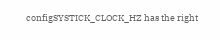configSYSTICK_CLOCK_HZ has the right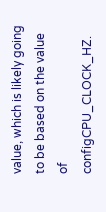value, which is likely going to be based on the value of configCPU_CLOCK_HZ.